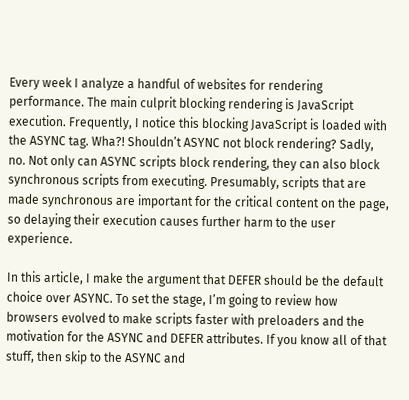Every week I analyze a handful of websites for rendering performance. The main culprit blocking rendering is JavaScript execution. Frequently, I notice this blocking JavaScript is loaded with the ASYNC tag. Wha?! Shouldn’t ASYNC not block rendering? Sadly, no. Not only can ASYNC scripts block rendering, they can also block synchronous scripts from executing. Presumably, scripts that are made synchronous are important for the critical content on the page, so delaying their execution causes further harm to the user experience.

In this article, I make the argument that DEFER should be the default choice over ASYNC. To set the stage, I’m going to review how browsers evolved to make scripts faster with preloaders and the motivation for the ASYNC and DEFER attributes. If you know all of that stuff, then skip to the ASYNC and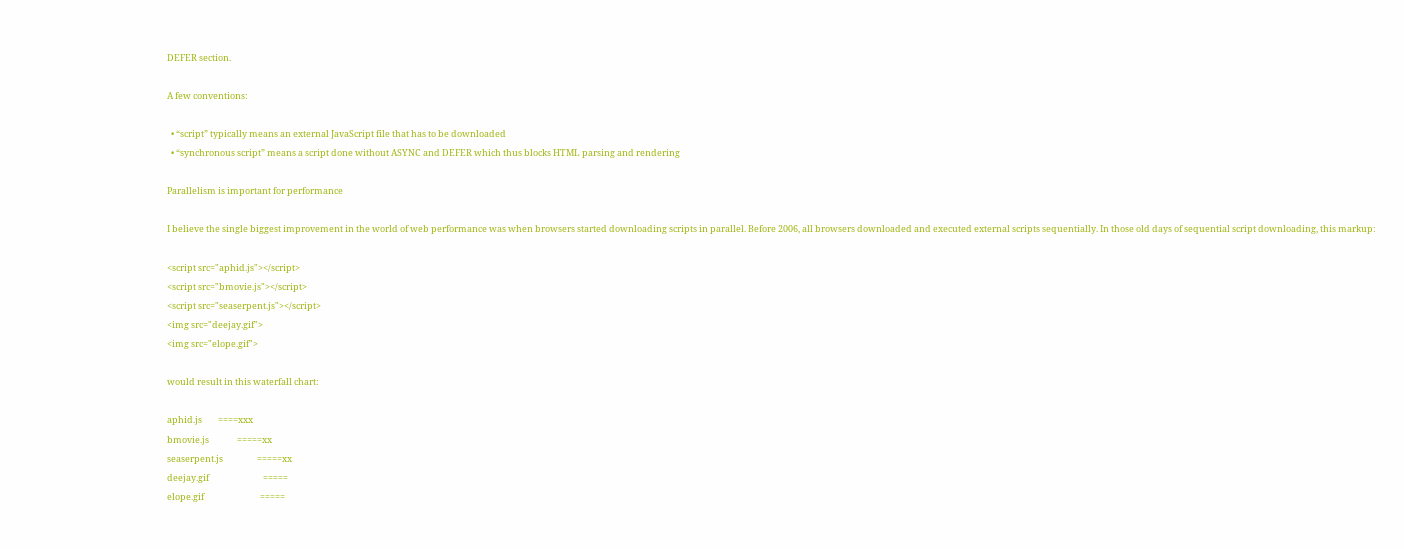DEFER section.

A few conventions:

  • “script” typically means an external JavaScript file that has to be downloaded
  • “synchronous script” means a script done without ASYNC and DEFER which thus blocks HTML parsing and rendering

Parallelism is important for performance

I believe the single biggest improvement in the world of web performance was when browsers started downloading scripts in parallel. Before 2006, all browsers downloaded and executed external scripts sequentially. In those old days of sequential script downloading, this markup:

<script src="aphid.js"></script>
<script src="bmovie.js"></script>
<script src="seaserpent.js"></script>
<img src="deejay.gif">
<img src="elope.gif">

would result in this waterfall chart:

aphid.js        ====xxx
bmovie.js              =====xx
seaserpent.js                 =====xx
deejay.gif                           =====
elope.gif                            =====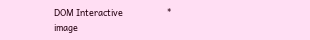DOM Interactive                      *
image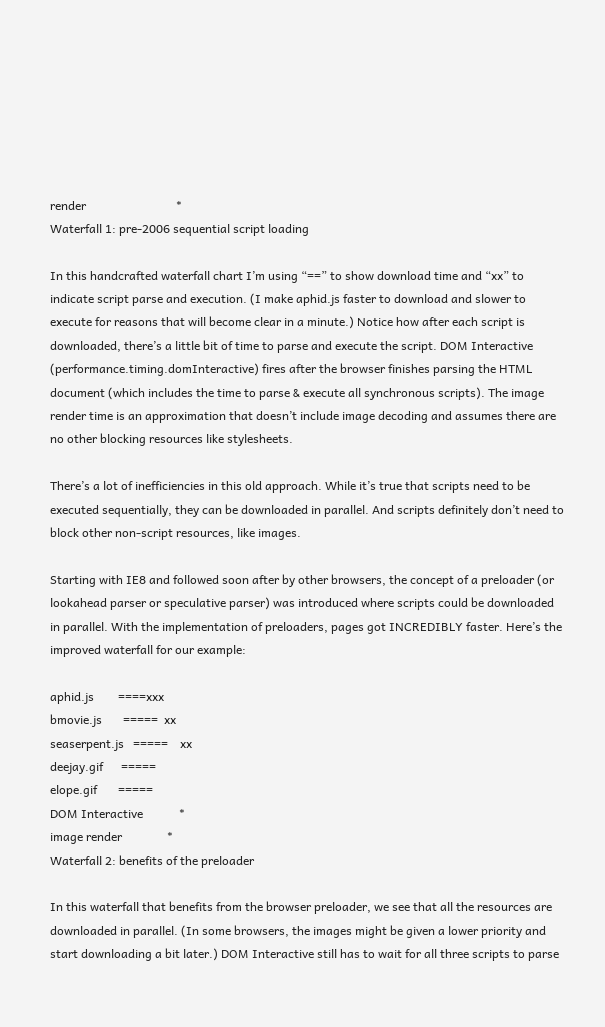render                              *
Waterfall 1: pre-2006 sequential script loading

In this handcrafted waterfall chart I’m using “==” to show download time and “xx” to indicate script parse and execution. (I make aphid.js faster to download and slower to execute for reasons that will become clear in a minute.) Notice how after each script is downloaded, there’s a little bit of time to parse and execute the script. DOM Interactive (performance.timing.domInteractive) fires after the browser finishes parsing the HTML document (which includes the time to parse & execute all synchronous scripts). The image render time is an approximation that doesn’t include image decoding and assumes there are no other blocking resources like stylesheets.

There’s a lot of inefficiencies in this old approach. While it’s true that scripts need to be executed sequentially, they can be downloaded in parallel. And scripts definitely don’t need to block other non-script resources, like images.

Starting with IE8 and followed soon after by other browsers, the concept of a preloader (or lookahead parser or speculative parser) was introduced where scripts could be downloaded in parallel. With the implementation of preloaders, pages got INCREDIBLY faster. Here’s the improved waterfall for our example:

aphid.js        ====xxx
bmovie.js       =====  xx
seaserpent.js   =====    xx
deejay.gif      =====
elope.gif       =====
DOM Interactive            *
image render               *
Waterfall 2: benefits of the preloader

In this waterfall that benefits from the browser preloader, we see that all the resources are downloaded in parallel. (In some browsers, the images might be given a lower priority and start downloading a bit later.) DOM Interactive still has to wait for all three scripts to parse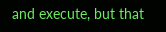and execute, but that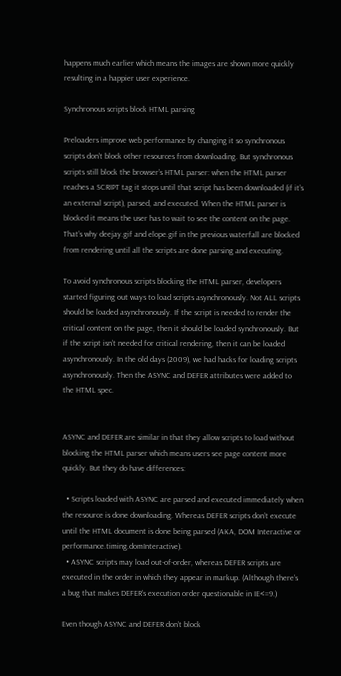happens much earlier which means the images are shown more quickly resulting in a happier user experience.

Synchronous scripts block HTML parsing

Preloaders improve web performance by changing it so synchronous scripts don’t block other resources from downloading. But synchronous scripts still block the browser’s HTML parser: when the HTML parser reaches a SCRIPT tag it stops until that script has been downloaded (if it’s an external script), parsed, and executed. When the HTML parser is blocked it means the user has to wait to see the content on the page. That’s why deejay.gif and elope.gif in the previous waterfall are blocked from rendering until all the scripts are done parsing and executing.

To avoid synchronous scripts blocking the HTML parser, developers started figuring out ways to load scripts asynchronously. Not ALL scripts should be loaded asynchronously. If the script is needed to render the critical content on the page, then it should be loaded synchronously. But if the script isn’t needed for critical rendering, then it can be loaded asynchronously. In the old days (2009), we had hacks for loading scripts asynchronously. Then the ASYNC and DEFER attributes were added to the HTML spec.


ASYNC and DEFER are similar in that they allow scripts to load without blocking the HTML parser which means users see page content more quickly. But they do have differences:

  • Scripts loaded with ASYNC are parsed and executed immediately when the resource is done downloading. Whereas DEFER scripts don’t execute until the HTML document is done being parsed (AKA, DOM Interactive or performance.timing.domInteractive).
  • ASYNC scripts may load out-of-order, whereas DEFER scripts are executed in the order in which they appear in markup. (Although there’s a bug that makes DEFER’s execution order questionable in IE<=9.)

Even though ASYNC and DEFER don’t block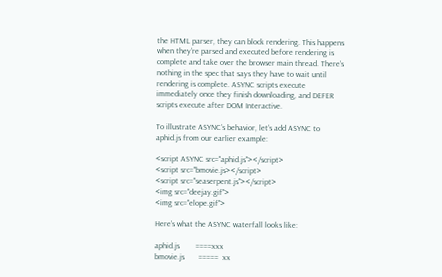the HTML parser, they can block rendering. This happens when they’re parsed and executed before rendering is complete and take over the browser main thread. There’s nothing in the spec that says they have to wait until rendering is complete. ASYNC scripts execute immediately once they finish downloading, and DEFER scripts execute after DOM Interactive.

To illustrate ASYNC’s behavior, let’s add ASYNC to aphid.js from our earlier example:

<script ASYNC src="aphid.js"></script>
<script src="bmovie.js></script>
<script src="seaserpent.js"></script>
<img src="deejay.gif">
<img src="elope.gif">

Here’s what the ASYNC waterfall looks like:

aphid.js        ====xxx
bmovie.js       =====  xx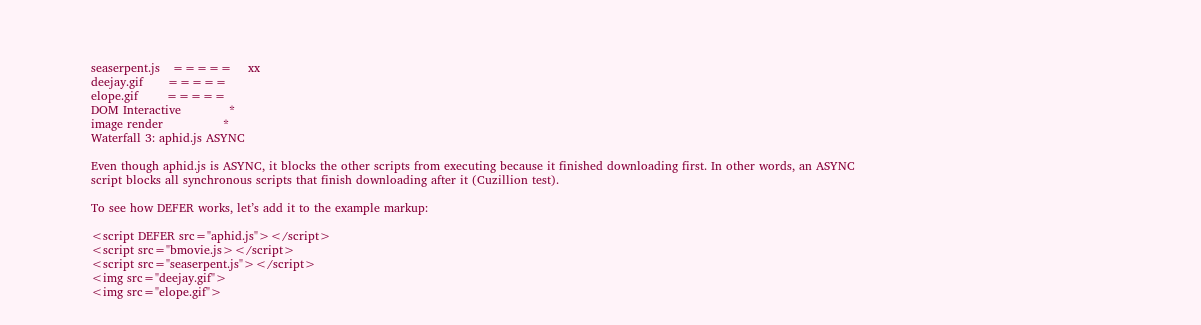seaserpent.js   =====    xx
deejay.gif      =====
elope.gif       =====
DOM Interactive            *
image render               *
Waterfall 3: aphid.js ASYNC

Even though aphid.js is ASYNC, it blocks the other scripts from executing because it finished downloading first. In other words, an ASYNC script blocks all synchronous scripts that finish downloading after it (Cuzillion test).

To see how DEFER works, let’s add it to the example markup:

<script DEFER src="aphid.js"></script>
<script src="bmovie.js></script>
<script src="seaserpent.js"></script>
<img src="deejay.gif">
<img src="elope.gif">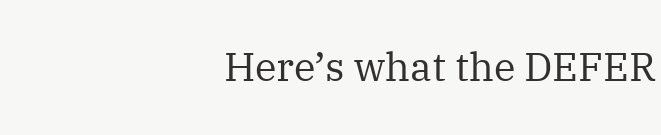Here’s what the DEFER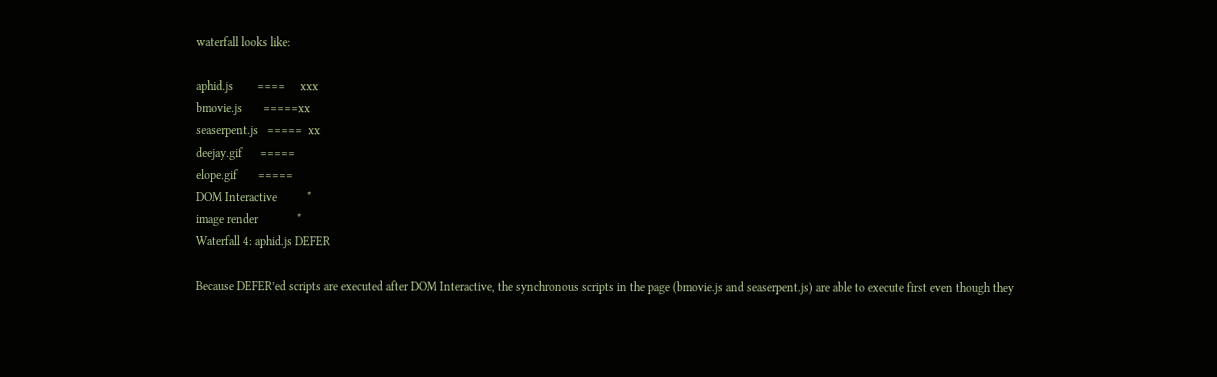waterfall looks like:

aphid.js        ====     xxx
bmovie.js       =====xx
seaserpent.js   =====  xx
deejay.gif      =====
elope.gif       =====
DOM Interactive          *
image render             *
Waterfall 4: aphid.js DEFER

Because DEFER’ed scripts are executed after DOM Interactive, the synchronous scripts in the page (bmovie.js and seaserpent.js) are able to execute first even though they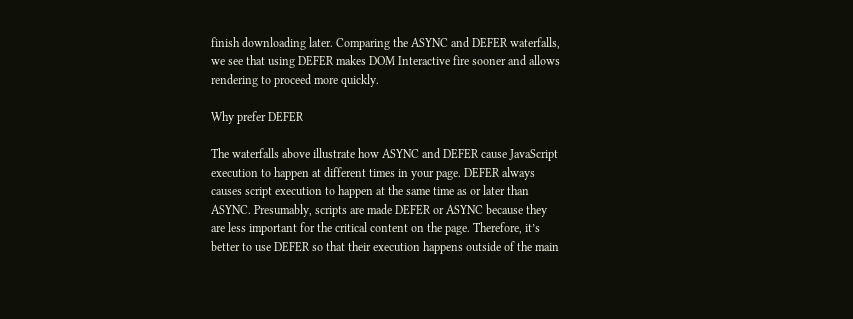finish downloading later. Comparing the ASYNC and DEFER waterfalls, we see that using DEFER makes DOM Interactive fire sooner and allows rendering to proceed more quickly.

Why prefer DEFER

The waterfalls above illustrate how ASYNC and DEFER cause JavaScript execution to happen at different times in your page. DEFER always causes script execution to happen at the same time as or later than ASYNC. Presumably, scripts are made DEFER or ASYNC because they are less important for the critical content on the page. Therefore, it’s better to use DEFER so that their execution happens outside of the main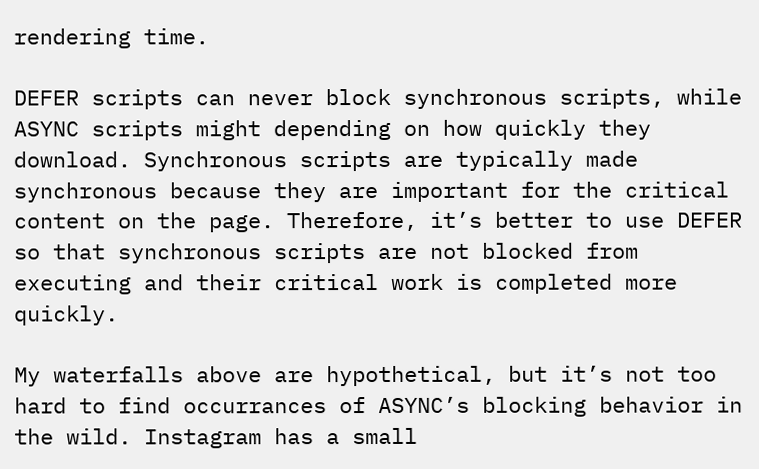rendering time.

DEFER scripts can never block synchronous scripts, while ASYNC scripts might depending on how quickly they download. Synchronous scripts are typically made synchronous because they are important for the critical content on the page. Therefore, it’s better to use DEFER so that synchronous scripts are not blocked from executing and their critical work is completed more quickly.

My waterfalls above are hypothetical, but it’s not too hard to find occurrances of ASYNC’s blocking behavior in the wild. Instagram has a small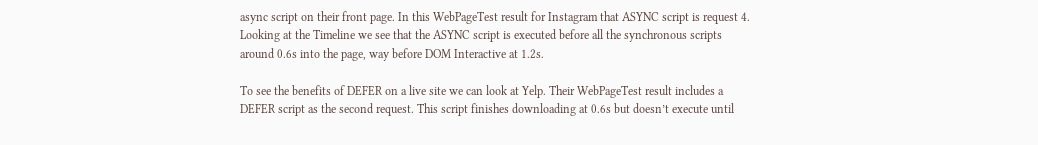async script on their front page. In this WebPageTest result for Instagram that ASYNC script is request 4. Looking at the Timeline we see that the ASYNC script is executed before all the synchronous scripts around 0.6s into the page, way before DOM Interactive at 1.2s.

To see the benefits of DEFER on a live site we can look at Yelp. Their WebPageTest result includes a DEFER script as the second request. This script finishes downloading at 0.6s but doesn’t execute until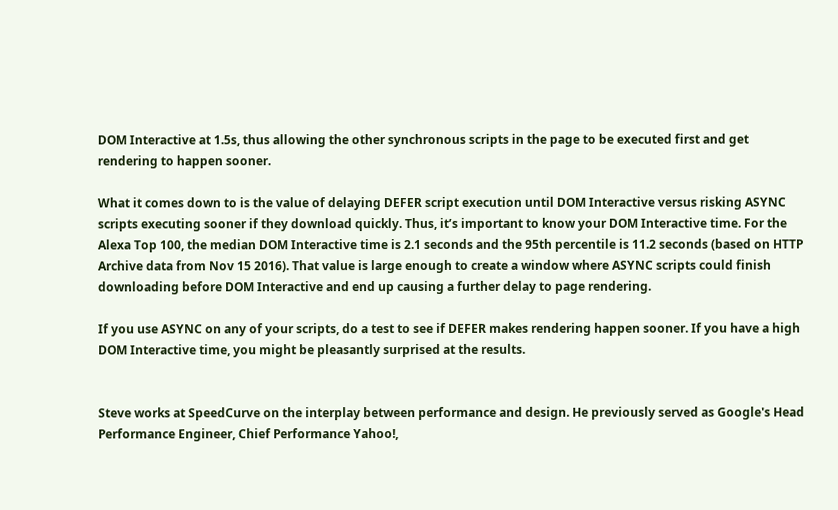DOM Interactive at 1.5s, thus allowing the other synchronous scripts in the page to be executed first and get rendering to happen sooner.

What it comes down to is the value of delaying DEFER script execution until DOM Interactive versus risking ASYNC scripts executing sooner if they download quickly. Thus, it’s important to know your DOM Interactive time. For the Alexa Top 100, the median DOM Interactive time is 2.1 seconds and the 95th percentile is 11.2 seconds (based on HTTP Archive data from Nov 15 2016). That value is large enough to create a window where ASYNC scripts could finish downloading before DOM Interactive and end up causing a further delay to page rendering.

If you use ASYNC on any of your scripts, do a test to see if DEFER makes rendering happen sooner. If you have a high DOM Interactive time, you might be pleasantly surprised at the results.


Steve works at SpeedCurve on the interplay between performance and design. He previously served as Google's Head Performance Engineer, Chief Performance Yahoo!,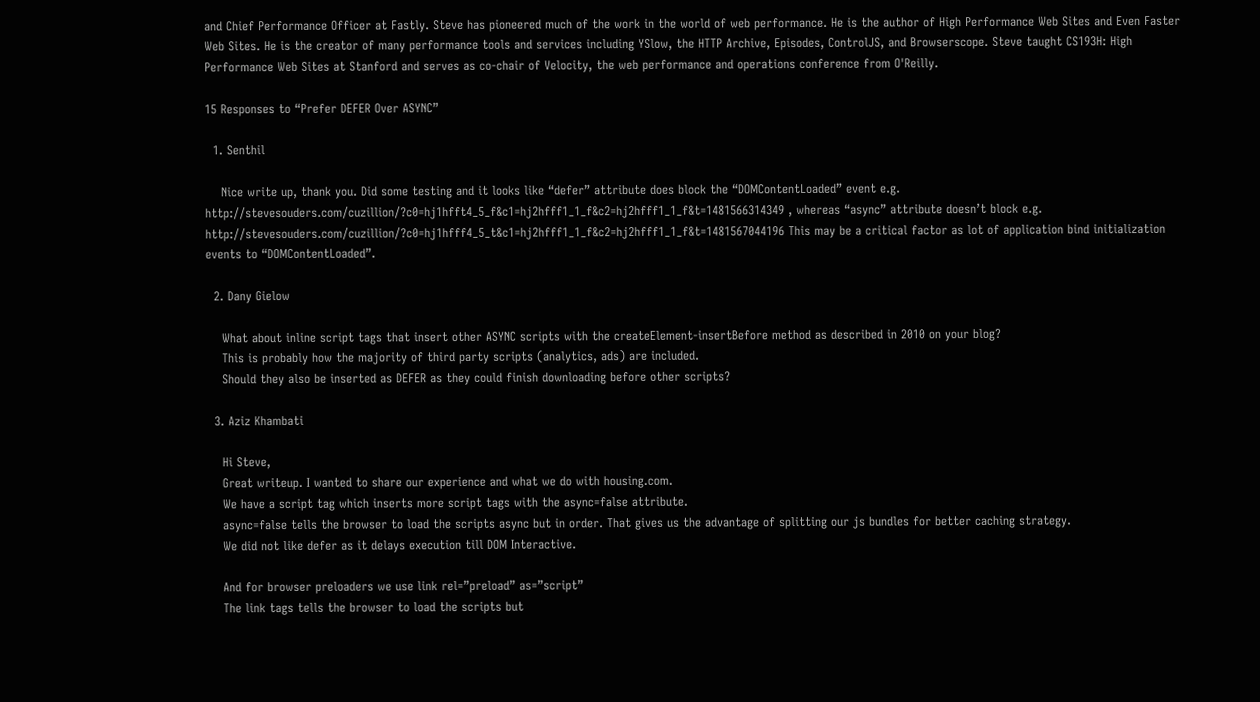and Chief Performance Officer at Fastly. Steve has pioneered much of the work in the world of web performance. He is the author of High Performance Web Sites and Even Faster Web Sites. He is the creator of many performance tools and services including YSlow, the HTTP Archive, Episodes, ControlJS, and Browserscope. Steve taught CS193H: High Performance Web Sites at Stanford and serves as co-chair of Velocity, the web performance and operations conference from O'Reilly.

15 Responses to “Prefer DEFER Over ASYNC”

  1. Senthil

    Nice write up, thank you. Did some testing and it looks like “defer” attribute does block the “DOMContentLoaded” event e.g. http://stevesouders.com/cuzillion/?c0=hj1hfft4_5_f&c1=hj2hfff1_1_f&c2=hj2hfff1_1_f&t=1481566314349 , whereas “async” attribute doesn’t block e.g. http://stevesouders.com/cuzillion/?c0=hj1hfff4_5_t&c1=hj2hfff1_1_f&c2=hj2hfff1_1_f&t=1481567044196 This may be a critical factor as lot of application bind initialization events to “DOMContentLoaded”.

  2. Dany Gielow

    What about inline script tags that insert other ASYNC scripts with the createElement-insertBefore method as described in 2010 on your blog?
    This is probably how the majority of third party scripts (analytics, ads) are included.
    Should they also be inserted as DEFER as they could finish downloading before other scripts?

  3. Aziz Khambati

    Hi Steve,
    Great writeup. I wanted to share our experience and what we do with housing.com.
    We have a script tag which inserts more script tags with the async=false attribute.
    async=false tells the browser to load the scripts async but in order. That gives us the advantage of splitting our js bundles for better caching strategy.
    We did not like defer as it delays execution till DOM Interactive.

    And for browser preloaders we use link rel=”preload” as=”script”
    The link tags tells the browser to load the scripts but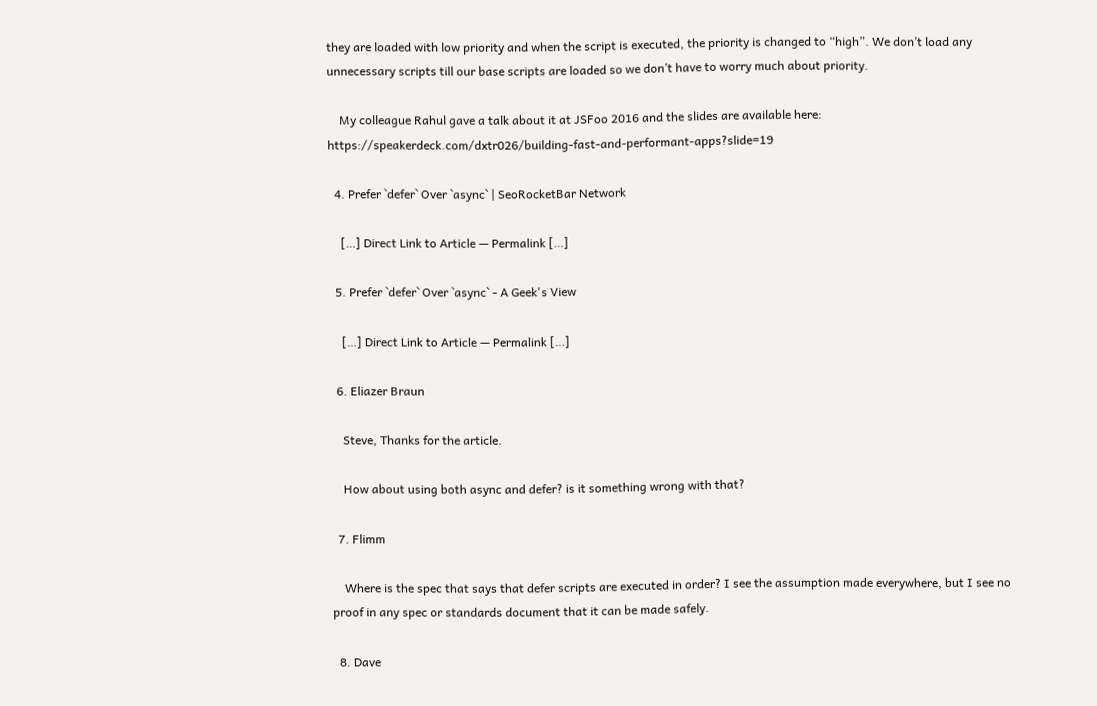they are loaded with low priority and when the script is executed, the priority is changed to “high”. We don’t load any unnecessary scripts till our base scripts are loaded so we don’t have to worry much about priority.

    My colleague Rahul gave a talk about it at JSFoo 2016 and the slides are available here: https://speakerdeck.com/dxtr026/building-fast-and-performant-apps?slide=19

  4. Prefer `defer` Over `async` | SeoRocketBar Network

    […] Direct Link to Article — Permalink […]

  5. Prefer `defer` Over `async` - A Geek's View

    […] Direct Link to Article — Permalink […]

  6. Eliazer Braun

    Steve, Thanks for the article.

    How about using both async and defer? is it something wrong with that?

  7. Flimm

    Where is the spec that says that defer scripts are executed in order? I see the assumption made everywhere, but I see no proof in any spec or standards document that it can be made safely.

  8. Dave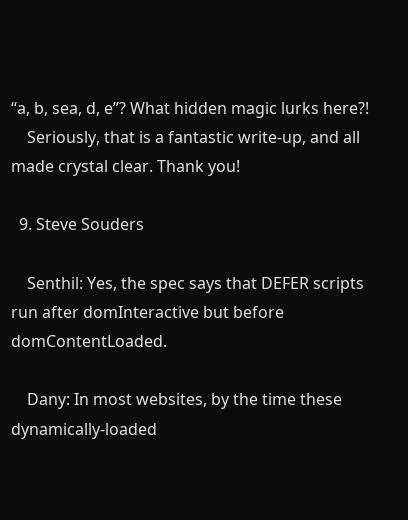“a, b, sea, d, e”? What hidden magic lurks here?!
    Seriously, that is a fantastic write-up, and all made crystal clear. Thank you!

  9. Steve Souders

    Senthil: Yes, the spec says that DEFER scripts run after domInteractive but before domContentLoaded.

    Dany: In most websites, by the time these dynamically-loaded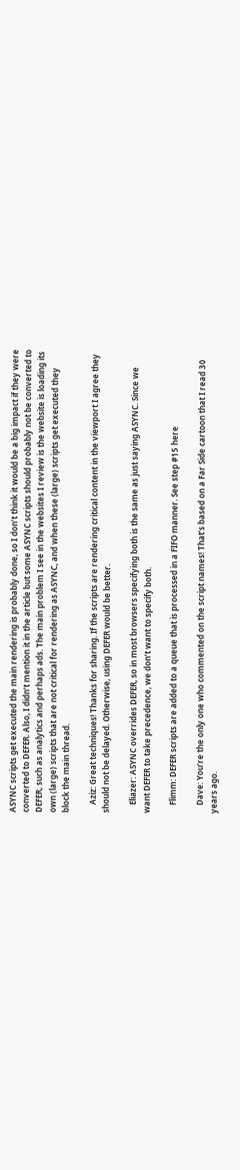ASYNC scripts get executed the main rendering is probably done, so I don’t think it would be a big impact if they were converted to DEFER. Also, I didn’t mention it in the article but some ASYNC scripts should probably not be converted to DEFER, such as analytics and perhaps ads. The main problem I see in the websites I review is the website is loading its own (large) scripts that are not critical for rendering as ASYNC, and when these (large) scripts get executed they block the main thread.

    Aziz: Great techniques! Thanks for sharing. If the scripts are rendering critical content in the viewport I agree they should not be delayed. Otherwise, using DEFER would be better.

    Eliazer: ASYNC overrides DEFER, so in most browsers specifying both is the same as just saying ASYNC. Since we want DEFER to take precedence, we don’t want to specify both.

    Flimm: DEFER scripts are added to a queue that is processed in a FIFO manner. See step #15 here

    Dave: You’re the only one who commented on the script names! That’s based on a Far Side cartoon that I read 30 years ago.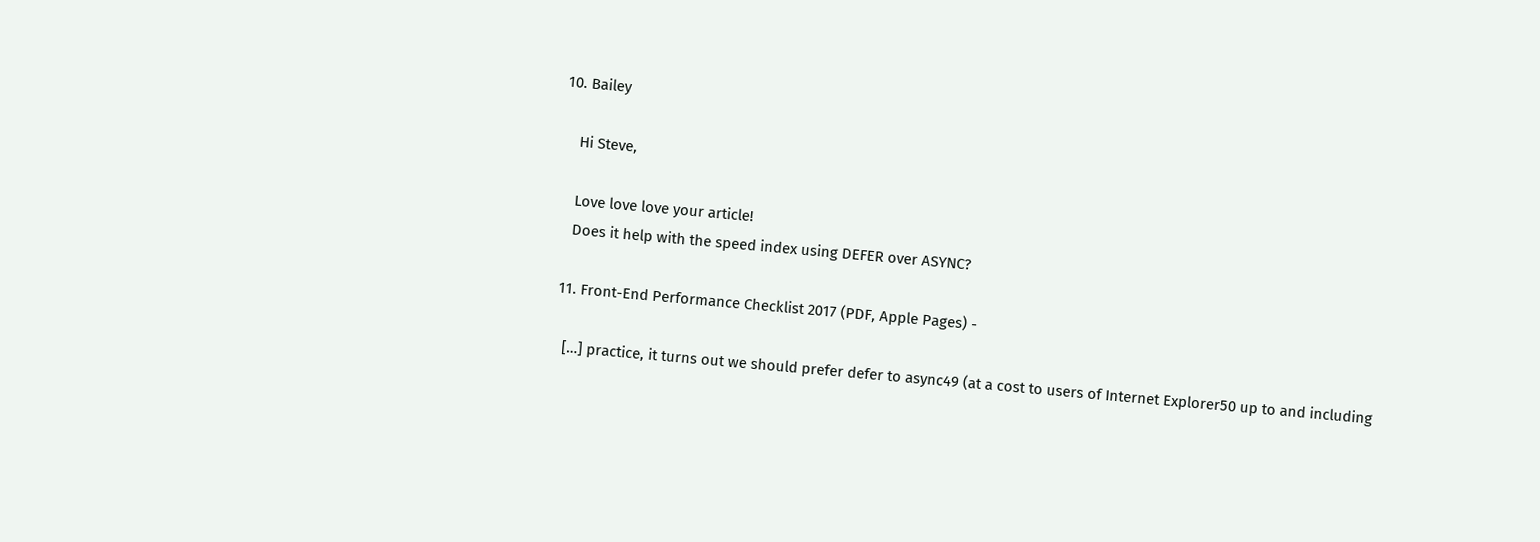10. Bailey

    Hi Steve,

    Love love love your article!
    Does it help with the speed index using DEFER over ASYNC?

  11. Front-End Performance Checklist 2017 (PDF, Apple Pages) -

    […] practice, it turns out we should prefer defer to async49 (at a cost to users of Internet Explorer50 up to and including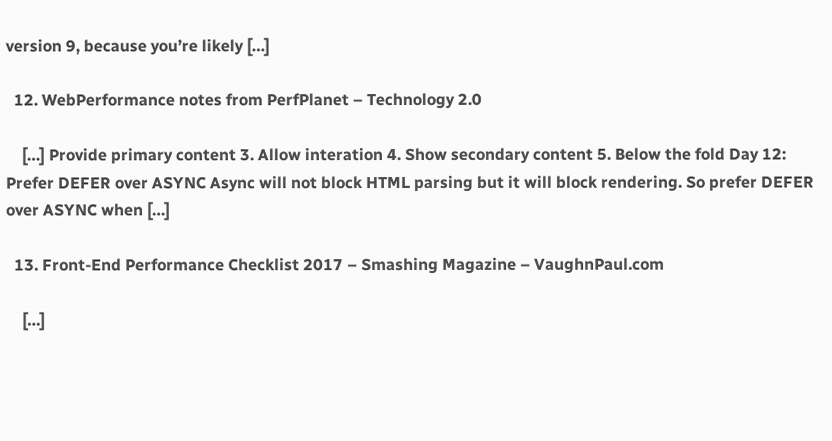version 9, because you’re likely […]

  12. WebPerformance notes from PerfPlanet – Technology 2.0

    […] Provide primary content 3. Allow interation 4. Show secondary content 5. Below the fold Day 12: Prefer DEFER over ASYNC Async will not block HTML parsing but it will block rendering. So prefer DEFER over ASYNC when […]

  13. Front-End Performance Checklist 2017 – Smashing Magazine – VaughnPaul.com

    […]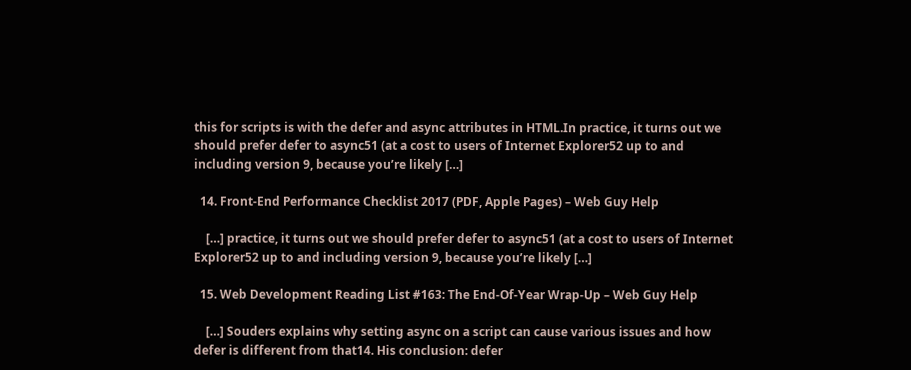this for scripts is with the defer and async attributes in HTML.In practice, it turns out we should prefer defer to async51 (at a cost to users of Internet Explorer52 up to and including version 9, because you’re likely […]

  14. Front-End Performance Checklist 2017 (PDF, Apple Pages) – Web Guy Help

    […] practice, it turns out we should prefer defer to async51 (at a cost to users of Internet Explorer52 up to and including version 9, because you’re likely […]

  15. Web Development Reading List #163: The End-Of-Year Wrap-Up – Web Guy Help

    […] Souders explains why setting async on a script can cause various issues and how defer is different from that14. His conclusion: defer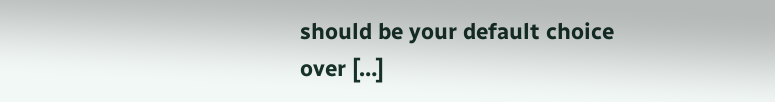should be your default choice over […]